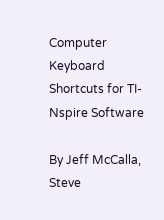Computer Keyboard Shortcuts for TI-Nspire Software

By Jeff McCalla, Steve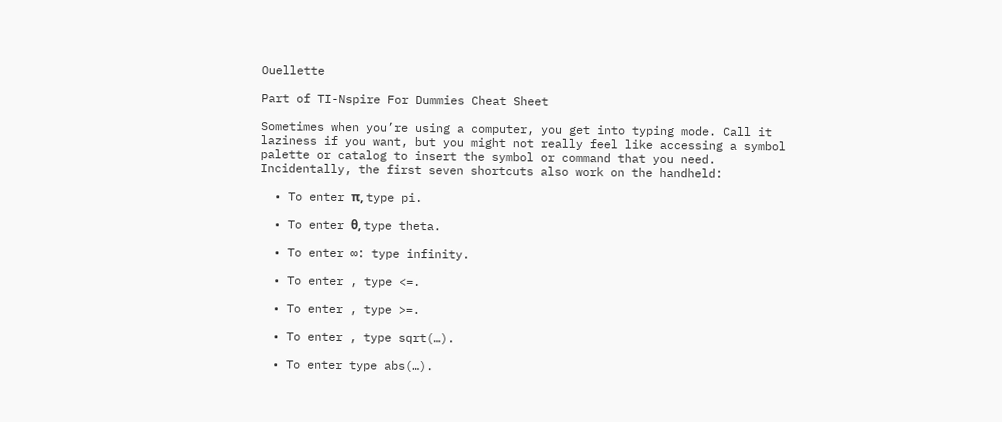Ouellette

Part of TI-Nspire For Dummies Cheat Sheet

Sometimes when you’re using a computer, you get into typing mode. Call it laziness if you want, but you might not really feel like accessing a symbol palette or catalog to insert the symbol or command that you need. Incidentally, the first seven shortcuts also work on the handheld:

  • To enter π, type pi.

  • To enter θ, type theta.

  • To enter ∞: type infinity.

  • To enter , type <=.

  • To enter , type >=.

  • To enter , type sqrt(…).

  • To enter type abs(…).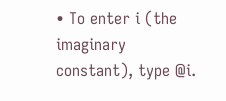• To enter i (the imaginary constant), type @i.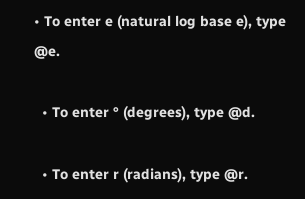• To enter e (natural log base e), type @e.

  • To enter ° (degrees), type @d.

  • To enter r (radians), type @r.